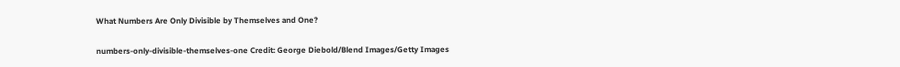What Numbers Are Only Divisible by Themselves and One?

numbers-only-divisible-themselves-one Credit: George Diebold/Blend Images/Getty Images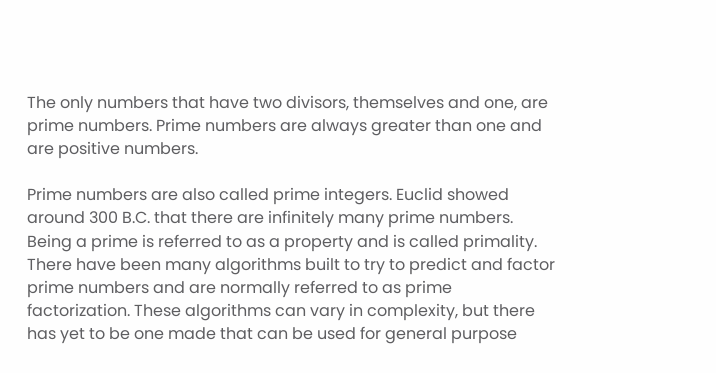The only numbers that have two divisors, themselves and one, are prime numbers. Prime numbers are always greater than one and are positive numbers.

Prime numbers are also called prime integers. Euclid showed around 300 B.C. that there are infinitely many prime numbers. Being a prime is referred to as a property and is called primality. There have been many algorithms built to try to predict and factor prime numbers and are normally referred to as prime factorization. These algorithms can vary in complexity, but there has yet to be one made that can be used for general purpose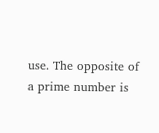use. The opposite of a prime number is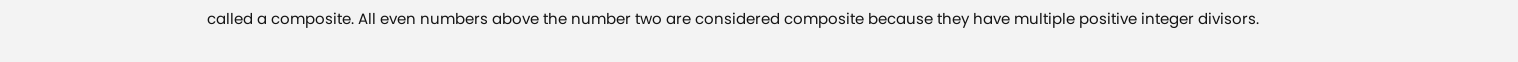called a composite. All even numbers above the number two are considered composite because they have multiple positive integer divisors.